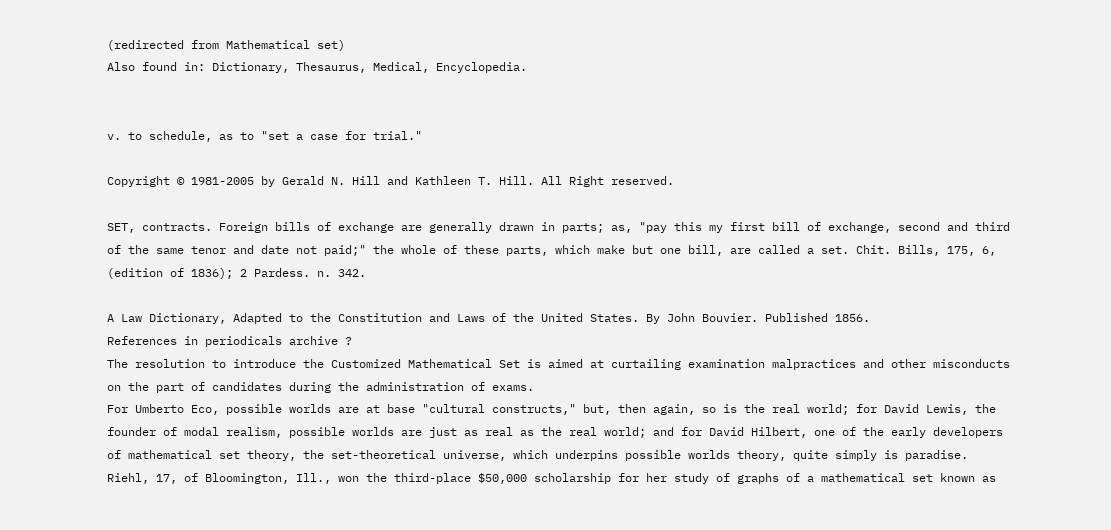(redirected from Mathematical set)
Also found in: Dictionary, Thesaurus, Medical, Encyclopedia.


v. to schedule, as to "set a case for trial."

Copyright © 1981-2005 by Gerald N. Hill and Kathleen T. Hill. All Right reserved.

SET, contracts. Foreign bills of exchange are generally drawn in parts; as, "pay this my first bill of exchange, second and third of the same tenor and date not paid;" the whole of these parts, which make but one bill, are called a set. Chit. Bills, 175, 6, (edition of 1836); 2 Pardess. n. 342.

A Law Dictionary, Adapted to the Constitution and Laws of the United States. By John Bouvier. Published 1856.
References in periodicals archive ?
The resolution to introduce the Customized Mathematical Set is aimed at curtailing examination malpractices and other misconducts on the part of candidates during the administration of exams.
For Umberto Eco, possible worlds are at base "cultural constructs," but, then again, so is the real world; for David Lewis, the founder of modal realism, possible worlds are just as real as the real world; and for David Hilbert, one of the early developers of mathematical set theory, the set-theoretical universe, which underpins possible worlds theory, quite simply is paradise.
Riehl, 17, of Bloomington, Ill., won the third-place $50,000 scholarship for her study of graphs of a mathematical set known as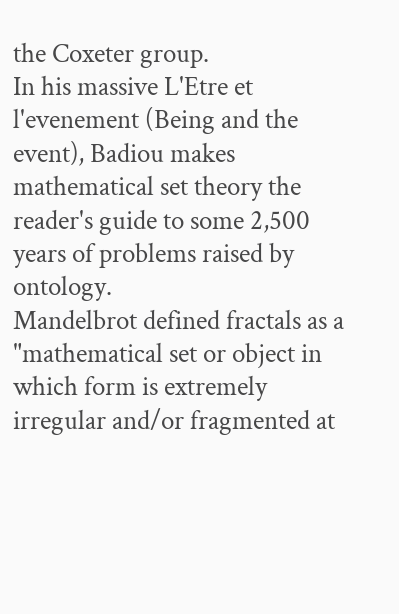the Coxeter group.
In his massive L'Etre et l'evenement (Being and the event), Badiou makes mathematical set theory the reader's guide to some 2,500 years of problems raised by ontology.
Mandelbrot defined fractals as a "mathematical set or object in which form is extremely irregular and/or fragmented at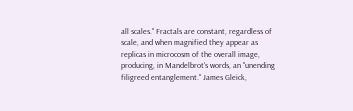all scales." Fractals are constant, regardless of scale, and when magnified they appear as replicas in microcosm of the overall image, producing, in Mandelbrot's words, an "unending filigreed entanglement." James Gleick,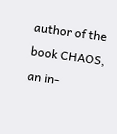author of the book CHAOS, an in-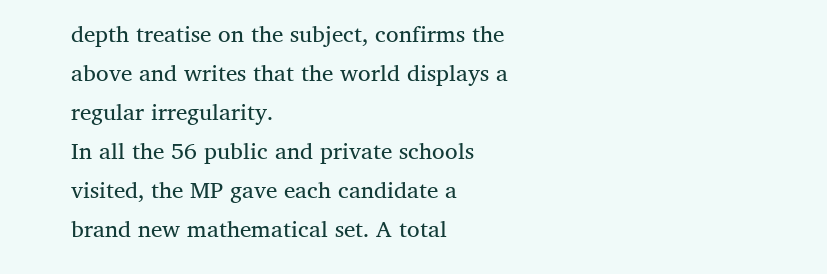depth treatise on the subject, confirms the above and writes that the world displays a regular irregularity.
In all the 56 public and private schools visited, the MP gave each candidate a brand new mathematical set. A total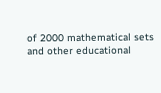of 2000 mathematical sets and other educational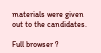materials were given out to the candidates.

Full browser ?